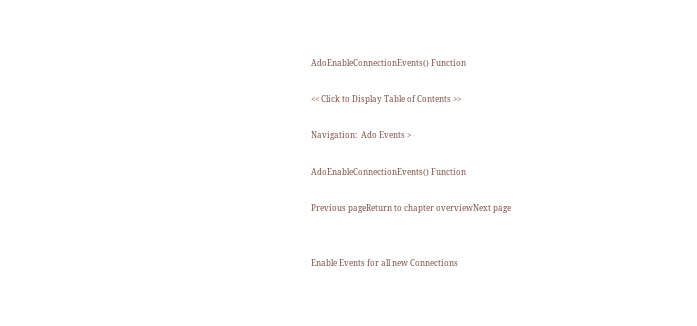AdoEnableConnectionEvents() Function

<< Click to Display Table of Contents >>

Navigation:  Ado Events >

AdoEnableConnectionEvents() Function

Previous pageReturn to chapter overviewNext page


Enable Events for all new Connections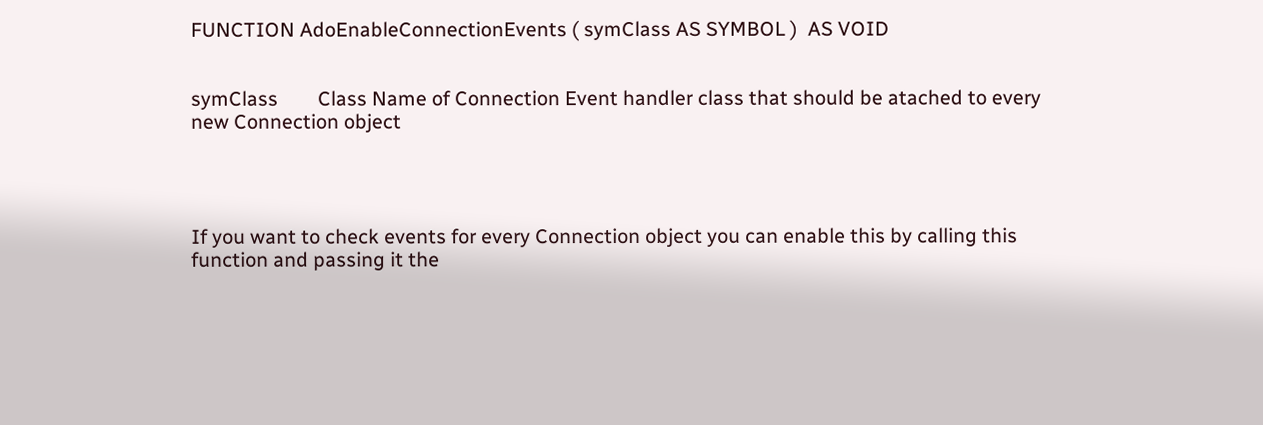FUNCTION AdoEnableConnectionEvents ( symClass AS SYMBOL )  AS VOID


symClass        Class Name of Connection Event handler class that should be atached to every new Connection object




If you want to check events for every Connection object you can enable this by calling this function and passing it the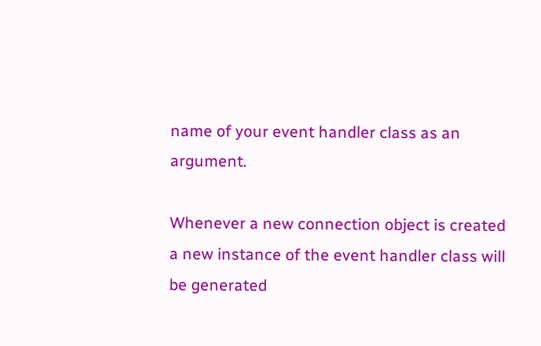name of your event handler class as an argument.

Whenever a new connection object is created a new instance of the event handler class will be generated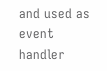and used as event handler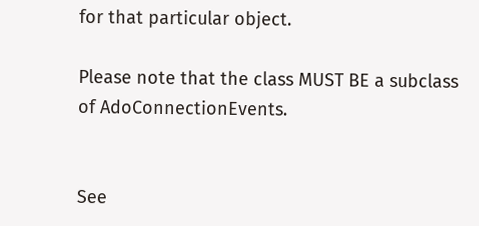for that particular object.

Please note that the class MUST BE a subclass of AdoConnectionEvents.


See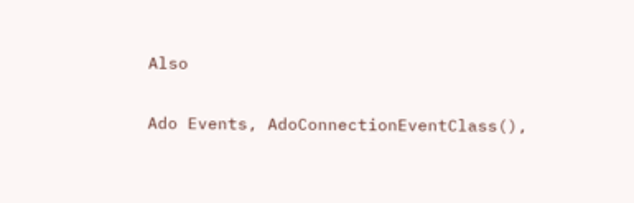Also

Ado Events, AdoConnectionEventClass(),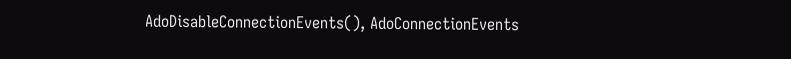AdoDisableConnectionEvents(), AdoConnectionEvents